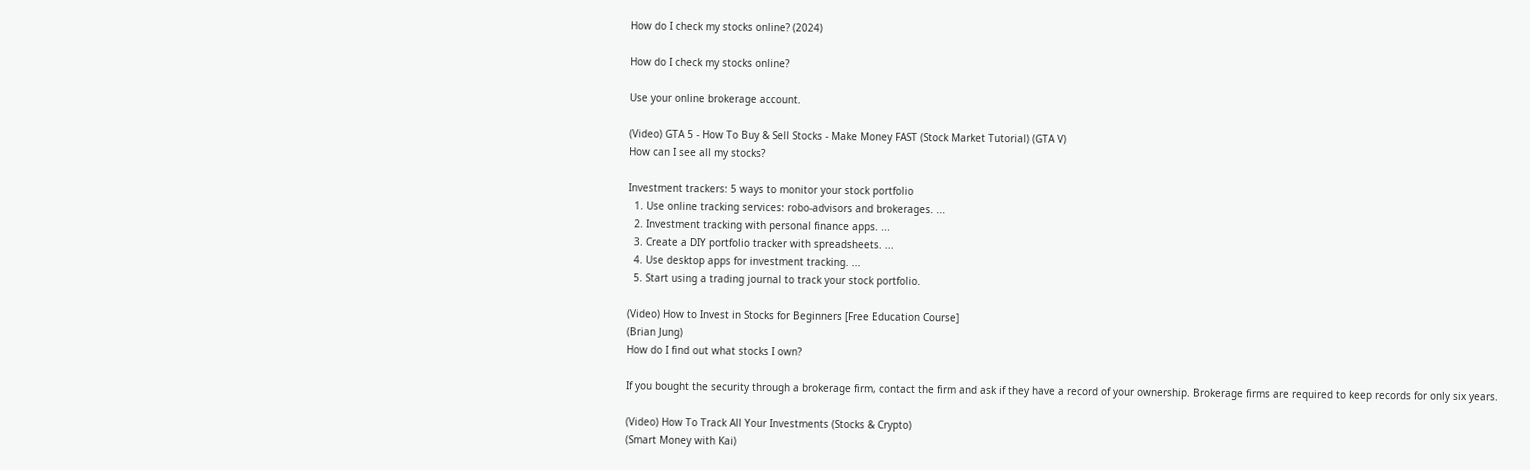How do I check my stocks online? (2024)

How do I check my stocks online?

Use your online brokerage account.

(Video) GTA 5 - How To Buy & Sell Stocks - Make Money FAST (Stock Market Tutorial) (GTA V)
How can I see all my stocks?

Investment trackers: 5 ways to monitor your stock portfolio
  1. Use online tracking services: robo-advisors and brokerages. ...
  2. Investment tracking with personal finance apps. ...
  3. Create a DIY portfolio tracker with spreadsheets. ...
  4. Use desktop apps for investment tracking. ...
  5. Start using a trading journal to track your stock portfolio.

(Video) How to Invest in Stocks for Beginners [Free Education Course]
(Brian Jung)
How do I find out what stocks I own?

If you bought the security through a brokerage firm, contact the firm and ask if they have a record of your ownership. Brokerage firms are required to keep records for only six years.

(Video) How To Track All Your Investments (Stocks & Crypto)
(Smart Money with Kai)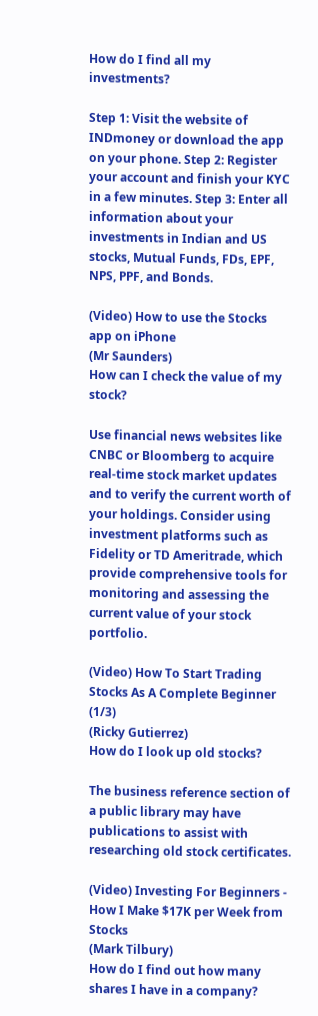How do I find all my investments?

Step 1: Visit the website of INDmoney or download the app on your phone. Step 2: Register your account and finish your KYC in a few minutes. Step 3: Enter all information about your investments in Indian and US stocks, Mutual Funds, FDs, EPF, NPS, PPF, and Bonds.

(Video) How to use the Stocks app on iPhone
(Mr Saunders)
How can I check the value of my stock?

Use financial news websites like CNBC or Bloomberg to acquire real-time stock market updates and to verify the current worth of your holdings. Consider using investment platforms such as Fidelity or TD Ameritrade, which provide comprehensive tools for monitoring and assessing the current value of your stock portfolio.

(Video) How To Start Trading Stocks As A Complete Beginner (1/3)
(Ricky Gutierrez)
How do I look up old stocks?

The business reference section of a public library may have publications to assist with researching old stock certificates.

(Video) Investing For Beginners - How I Make $17K per Week from Stocks
(Mark Tilbury)
How do I find out how many shares I have in a company?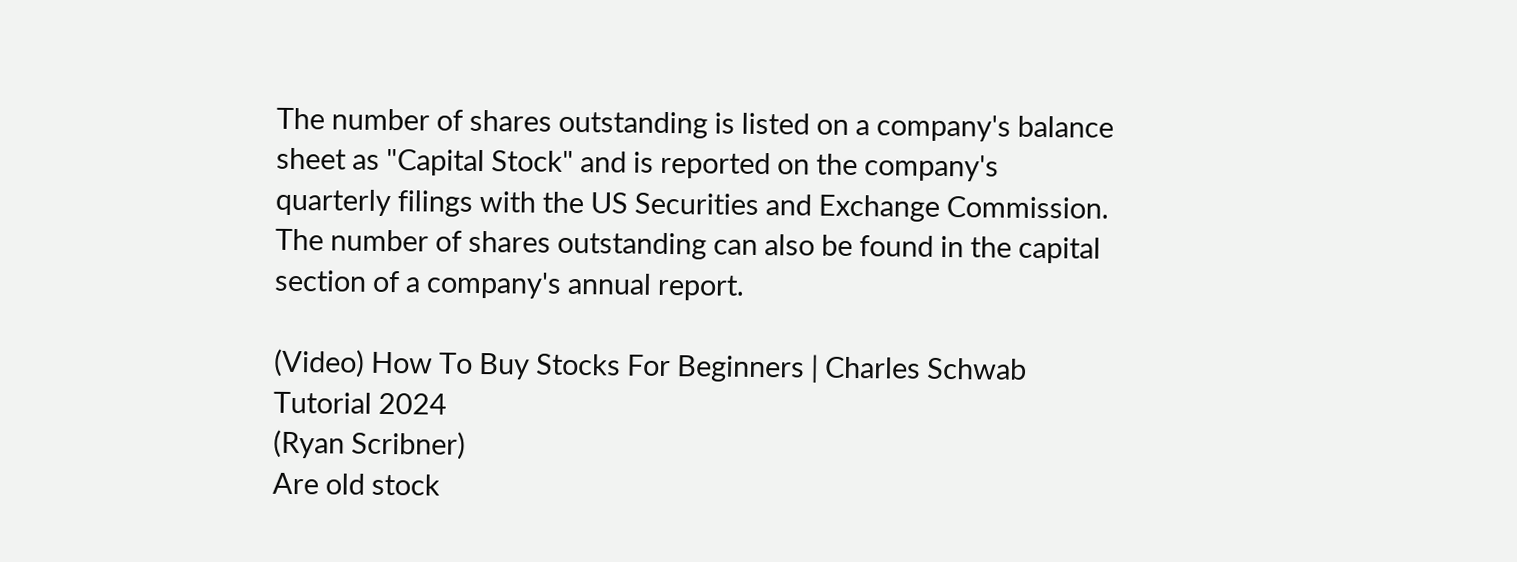The number of shares outstanding is listed on a company's balance sheet as "Capital Stock" and is reported on the company's quarterly filings with the US Securities and Exchange Commission. The number of shares outstanding can also be found in the capital section of a company's annual report.

(Video) How To Buy Stocks For Beginners | Charles Schwab Tutorial 2024
(Ryan Scribner)
Are old stock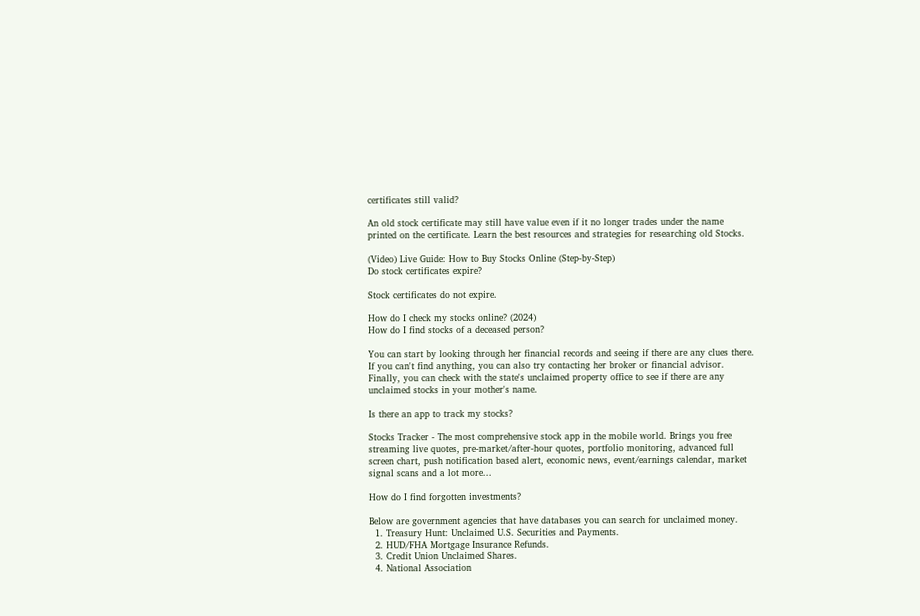certificates still valid?

An old stock certificate may still have value even if it no longer trades under the name printed on the certificate. Learn the best resources and strategies for researching old Stocks.

(Video) Live Guide: How to Buy Stocks Online (Step-by-Step)
Do stock certificates expire?

Stock certificates do not expire.

How do I check my stocks online? (2024)
How do I find stocks of a deceased person?

You can start by looking through her financial records and seeing if there are any clues there. If you can't find anything, you can also try contacting her broker or financial advisor. Finally, you can check with the state's unclaimed property office to see if there are any unclaimed stocks in your mother's name.

Is there an app to track my stocks?

Stocks Tracker - The most comprehensive stock app in the mobile world. Brings you free streaming live quotes, pre-market/after-hour quotes, portfolio monitoring, advanced full screen chart, push notification based alert, economic news, event/earnings calendar, market signal scans and a lot more...

How do I find forgotten investments?

Below are government agencies that have databases you can search for unclaimed money.
  1. Treasury Hunt: Unclaimed U.S. Securities and Payments.
  2. HUD/FHA Mortgage Insurance Refunds.
  3. Credit Union Unclaimed Shares.
  4. National Association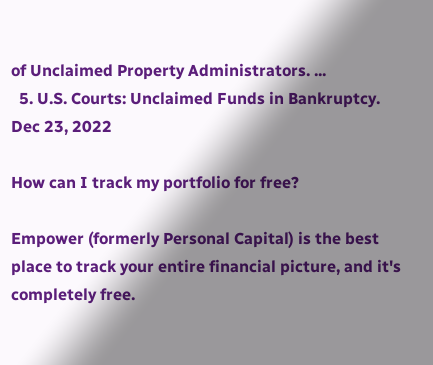of Unclaimed Property Administrators. ...
  5. U.S. Courts: Unclaimed Funds in Bankruptcy.
Dec 23, 2022

How can I track my portfolio for free?

Empower (formerly Personal Capital) is the best place to track your entire financial picture, and it's completely free.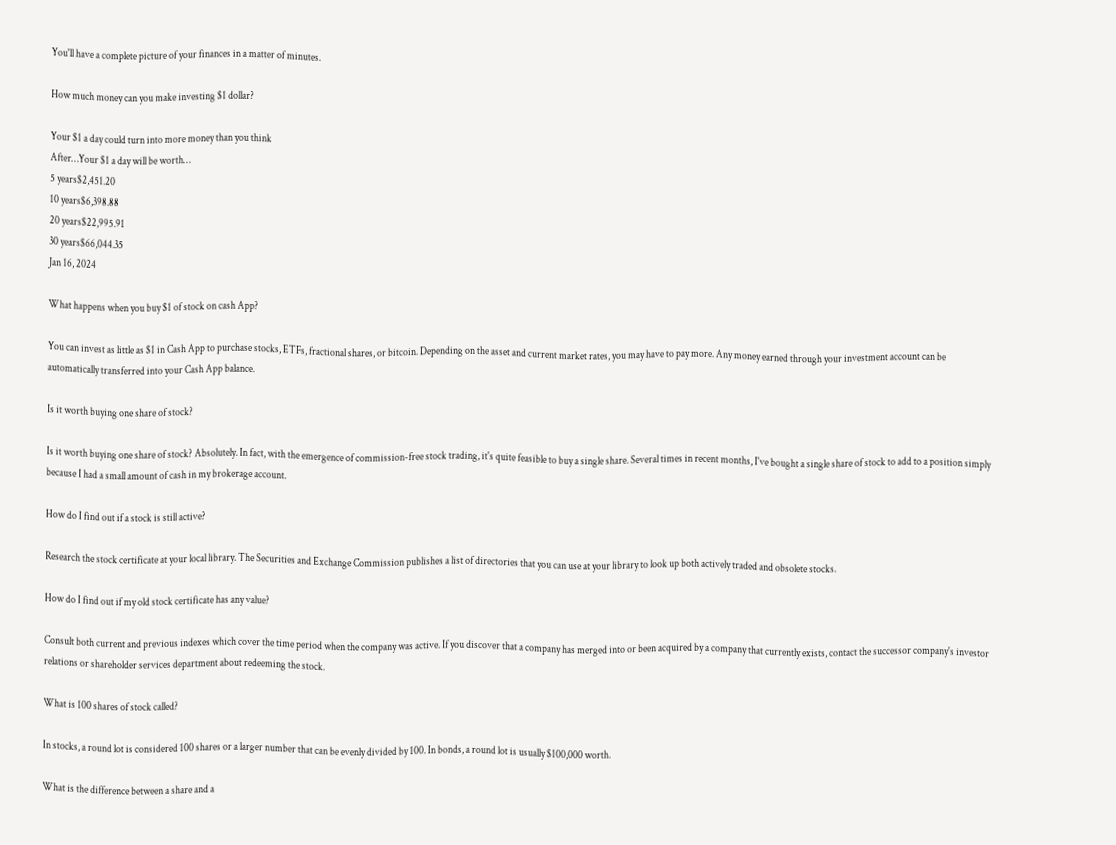You'll have a complete picture of your finances in a matter of minutes.

How much money can you make investing $1 dollar?

Your $1 a day could turn into more money than you think
After…Your $1 a day will be worth…
5 years$2,451.20
10 years$6,398.88
20 years$22,995.91
30 years$66,044.35
Jan 16, 2024

What happens when you buy $1 of stock on cash App?

You can invest as little as $1 in Cash App to purchase stocks, ETFs, fractional shares, or bitcoin. Depending on the asset and current market rates, you may have to pay more. Any money earned through your investment account can be automatically transferred into your Cash App balance.

Is it worth buying one share of stock?

Is it worth buying one share of stock? Absolutely. In fact, with the emergence of commission-free stock trading, it's quite feasible to buy a single share. Several times in recent months, I've bought a single share of stock to add to a position simply because I had a small amount of cash in my brokerage account.

How do I find out if a stock is still active?

Research the stock certificate at your local library. The Securities and Exchange Commission publishes a list of directories that you can use at your library to look up both actively traded and obsolete stocks.

How do I find out if my old stock certificate has any value?

Consult both current and previous indexes which cover the time period when the company was active. If you discover that a company has merged into or been acquired by a company that currently exists, contact the successor company's investor relations or shareholder services department about redeeming the stock.

What is 100 shares of stock called?

In stocks, a round lot is considered 100 shares or a larger number that can be evenly divided by 100. In bonds, a round lot is usually $100,000 worth.

What is the difference between a share and a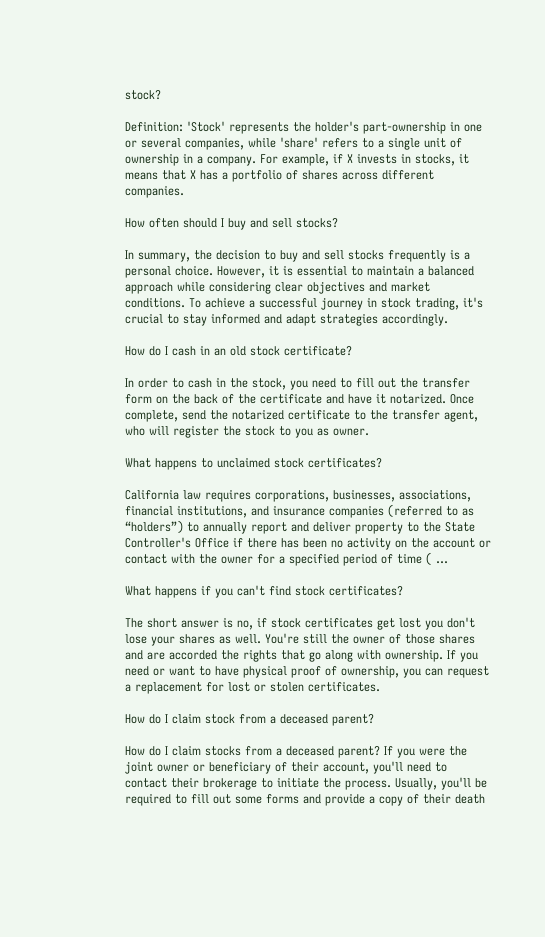stock?

Definition: 'Stock' represents the holder's part-ownership in one or several companies, while 'share' refers to a single unit of ownership in a company. For example, if X invests in stocks, it means that X has a portfolio of shares across different companies.

How often should I buy and sell stocks?

In summary, the decision to buy and sell stocks frequently is a personal choice. However, it is essential to maintain a balanced approach while considering clear objectives and market conditions. To achieve a successful journey in stock trading, it's crucial to stay informed and adapt strategies accordingly.

How do I cash in an old stock certificate?

In order to cash in the stock, you need to fill out the transfer form on the back of the certificate and have it notarized. Once complete, send the notarized certificate to the transfer agent, who will register the stock to you as owner.

What happens to unclaimed stock certificates?

California law requires corporations, businesses, associations, financial institutions, and insurance companies (referred to as “holders”) to annually report and deliver property to the State Controller's Office if there has been no activity on the account or contact with the owner for a specified period of time ( ...

What happens if you can't find stock certificates?

The short answer is no, if stock certificates get lost you don't lose your shares as well. You're still the owner of those shares and are accorded the rights that go along with ownership. If you need or want to have physical proof of ownership, you can request a replacement for lost or stolen certificates.

How do I claim stock from a deceased parent?

How do I claim stocks from a deceased parent? If you were the joint owner or beneficiary of their account, you'll need to contact their brokerage to initiate the process. Usually, you'll be required to fill out some forms and provide a copy of their death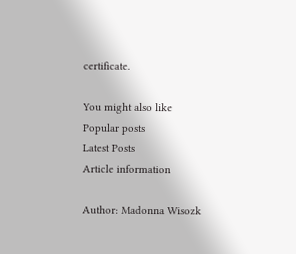certificate.

You might also like
Popular posts
Latest Posts
Article information

Author: Madonna Wisozk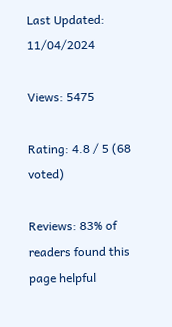Last Updated: 11/04/2024

Views: 5475

Rating: 4.8 / 5 (68 voted)

Reviews: 83% of readers found this page helpful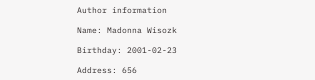Author information

Name: Madonna Wisozk

Birthday: 2001-02-23

Address: 656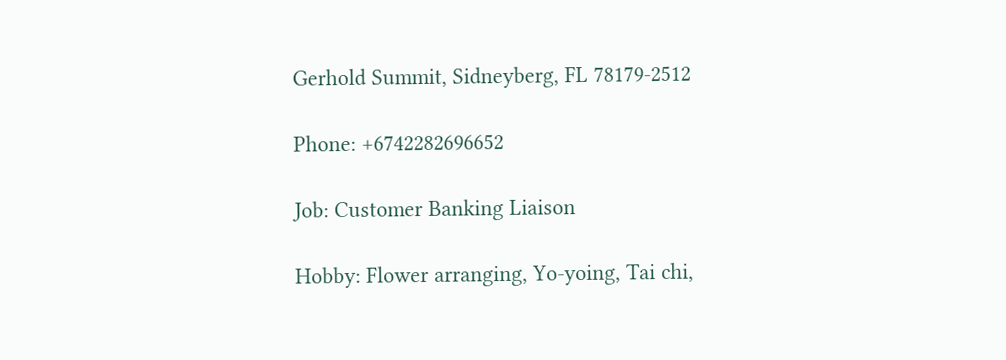Gerhold Summit, Sidneyberg, FL 78179-2512

Phone: +6742282696652

Job: Customer Banking Liaison

Hobby: Flower arranging, Yo-yoing, Tai chi,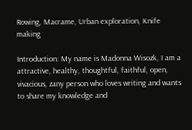Rowing, Macrame, Urban exploration, Knife making

Introduction: My name is Madonna Wisozk, I am a attractive, healthy, thoughtful, faithful, open, vivacious, zany person who loves writing and wants to share my knowledge and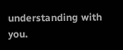understanding with you.